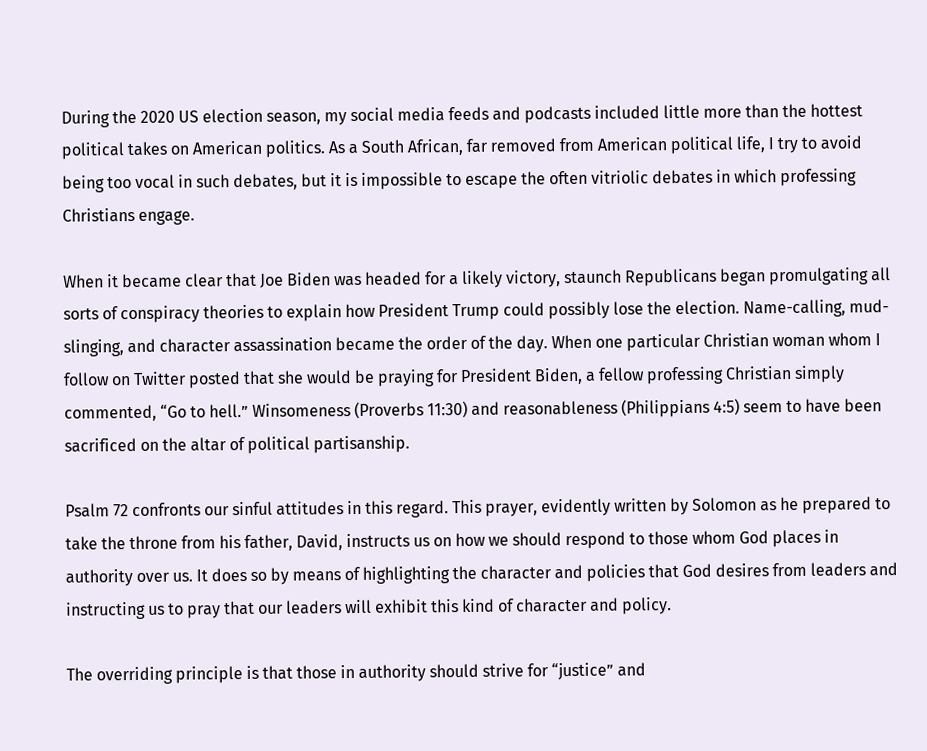During the 2020 US election season, my social media feeds and podcasts included little more than the hottest political takes on American politics. As a South African, far removed from American political life, I try to avoid being too vocal in such debates, but it is impossible to escape the often vitriolic debates in which professing Christians engage.

When it became clear that Joe Biden was headed for a likely victory, staunch Republicans began promulgating all sorts of conspiracy theories to explain how President Trump could possibly lose the election. Name-calling, mud-slinging, and character assassination became the order of the day. When one particular Christian woman whom I follow on Twitter posted that she would be praying for President Biden, a fellow professing Christian simply commented, “Go to hell.” Winsomeness (Proverbs 11:30) and reasonableness (Philippians 4:5) seem to have been sacrificed on the altar of political partisanship.

Psalm 72 confronts our sinful attitudes in this regard. This prayer, evidently written by Solomon as he prepared to take the throne from his father, David, instructs us on how we should respond to those whom God places in authority over us. It does so by means of highlighting the character and policies that God desires from leaders and instructing us to pray that our leaders will exhibit this kind of character and policy.

The overriding principle is that those in authority should strive for “justice” and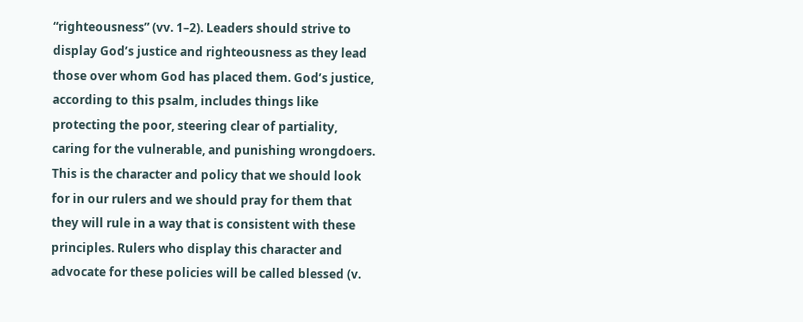“righteousness” (vv. 1–2). Leaders should strive to display God’s justice and righteousness as they lead those over whom God has placed them. God’s justice, according to this psalm, includes things like protecting the poor, steering clear of partiality, caring for the vulnerable, and punishing wrongdoers. This is the character and policy that we should look for in our rulers and we should pray for them that they will rule in a way that is consistent with these principles. Rulers who display this character and advocate for these policies will be called blessed (v.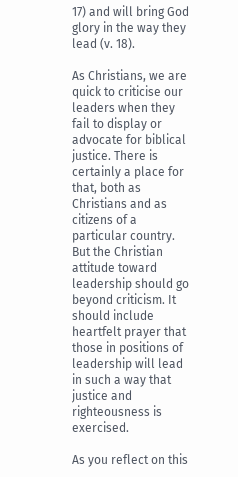17) and will bring God glory in the way they lead (v. 18).

As Christians, we are quick to criticise our leaders when they fail to display or advocate for biblical justice. There is certainly a place for that, both as Christians and as citizens of a particular country. But the Christian attitude toward leadership should go beyond criticism. It should include heartfelt prayer that those in positions of leadership will lead in such a way that justice and righteousness is exercised.

As you reflect on this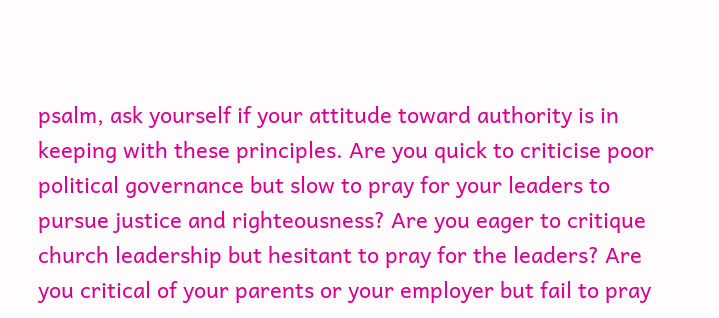psalm, ask yourself if your attitude toward authority is in keeping with these principles. Are you quick to criticise poor political governance but slow to pray for your leaders to pursue justice and righteousness? Are you eager to critique church leadership but hesitant to pray for the leaders? Are you critical of your parents or your employer but fail to pray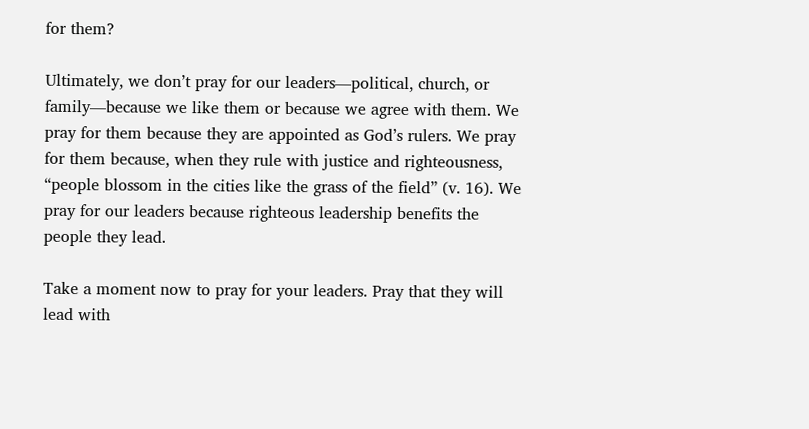for them?

Ultimately, we don’t pray for our leaders—political, church, or family—because we like them or because we agree with them. We pray for them because they are appointed as God’s rulers. We pray for them because, when they rule with justice and righteousness, “people blossom in the cities like the grass of the field” (v. 16). We pray for our leaders because righteous leadership benefits the people they lead.

Take a moment now to pray for your leaders. Pray that they will lead with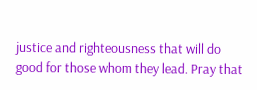justice and righteousness that will do good for those whom they lead. Pray that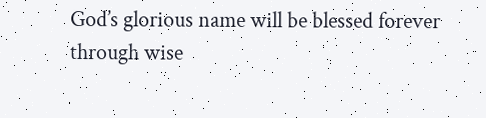God’s glorious name will be blessed forever through wise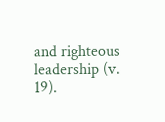and righteous leadership (v. 19).